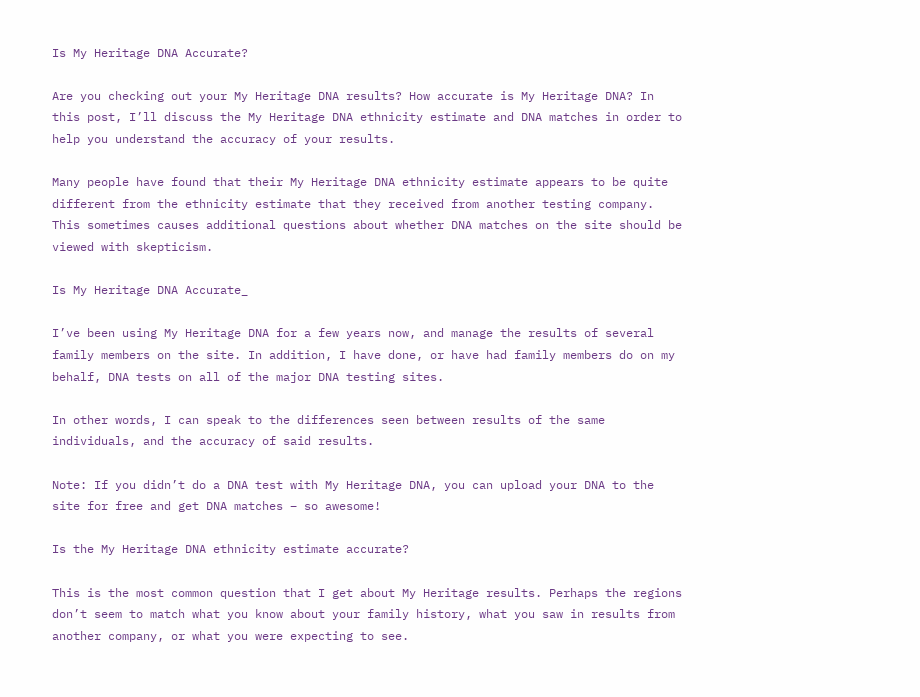Is My Heritage DNA Accurate?

Are you checking out your My Heritage DNA results? How accurate is My Heritage DNA? In this post, I’ll discuss the My Heritage DNA ethnicity estimate and DNA matches in order to help you understand the accuracy of your results.

Many people have found that their My Heritage DNA ethnicity estimate appears to be quite different from the ethnicity estimate that they received from another testing company. This sometimes causes additional questions about whether DNA matches on the site should be viewed with skepticism.

Is My Heritage DNA Accurate_

I’ve been using My Heritage DNA for a few years now, and manage the results of several family members on the site. In addition, I have done, or have had family members do on my behalf, DNA tests on all of the major DNA testing sites.

In other words, I can speak to the differences seen between results of the same individuals, and the accuracy of said results.

Note: If you didn’t do a DNA test with My Heritage DNA, you can upload your DNA to the site for free and get DNA matches – so awesome!

Is the My Heritage DNA ethnicity estimate accurate?

This is the most common question that I get about My Heritage results. Perhaps the regions don’t seem to match what you know about your family history, what you saw in results from another company, or what you were expecting to see.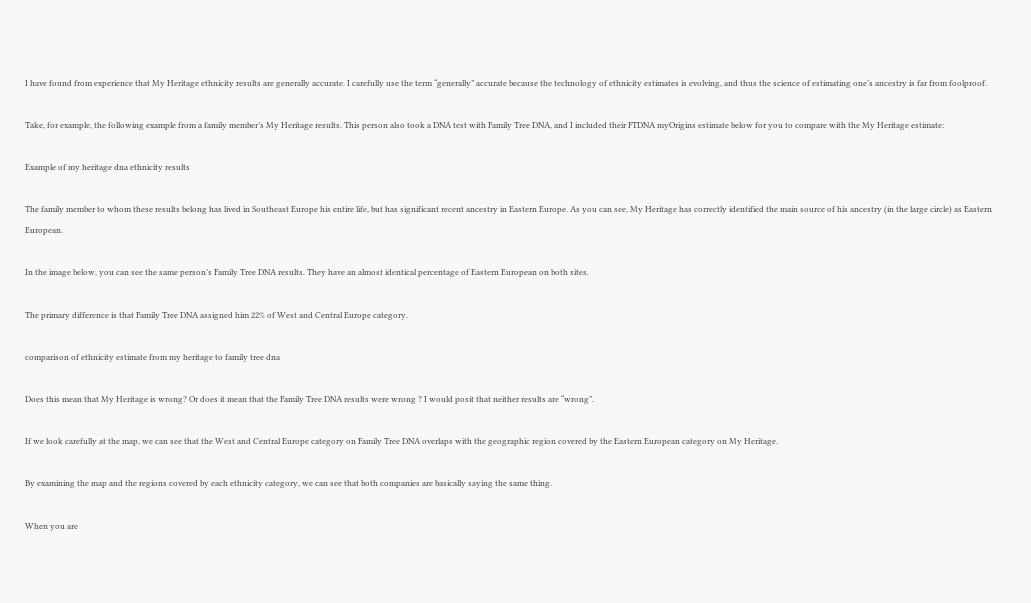I have found from experience that My Heritage ethnicity results are generally accurate. I carefully use the term “generally” accurate because the technology of ethnicity estimates is evolving, and thus the science of estimating one’s ancestry is far from foolproof.

Take, for example, the following example from a family member’s My Heritage results. This person also took a DNA test with Family Tree DNA, and I included their FTDNA myOrigins estimate below for you to compare with the My Heritage estimate:

Example of my heritage dna ethnicity results

The family member to whom these results belong has lived in Southeast Europe his entire life, but has significant recent ancestry in Eastern Europe. As you can see, My Heritage has correctly identified the main source of his ancestry (in the large circle) as Eastern European.

In the image below, you can see the same person’s Family Tree DNA results. They have an almost identical percentage of Eastern European on both sites.

The primary difference is that Family Tree DNA assigned him 22% of West and Central Europe category.

comparison of ethnicity estimate from my heritage to family tree dna

Does this mean that My Heritage is wrong? Or does it mean that the Family Tree DNA results were wrong ? I would posit that neither results are “wrong”.

If we look carefully at the map, we can see that the West and Central Europe category on Family Tree DNA overlaps with the geographic region covered by the Eastern European category on My Heritage.

By examining the map and the regions covered by each ethnicity category, we can see that both companies are basically saying the same thing.

When you are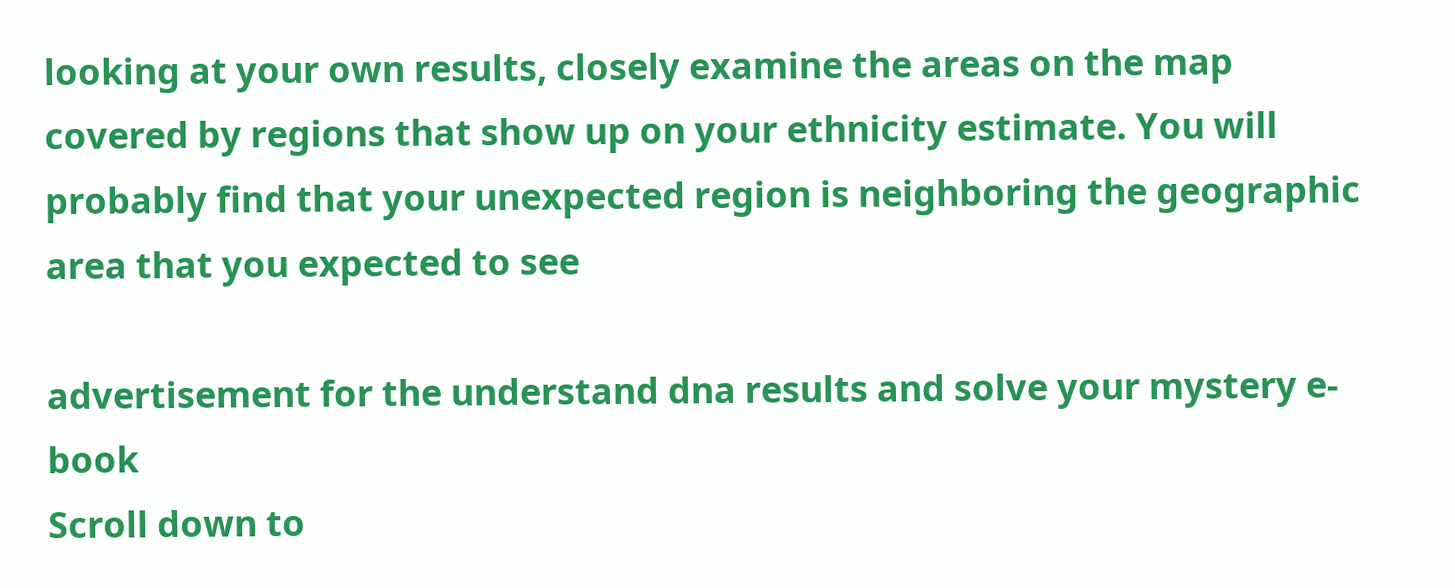looking at your own results, closely examine the areas on the map covered by regions that show up on your ethnicity estimate. You will probably find that your unexpected region is neighboring the geographic area that you expected to see

advertisement for the understand dna results and solve your mystery e-book
Scroll down to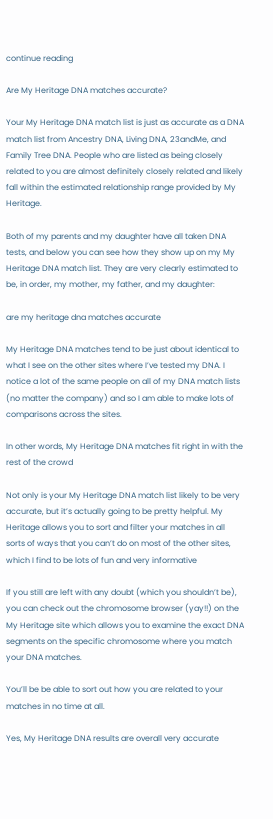continue reading

Are My Heritage DNA matches accurate?

Your My Heritage DNA match list is just as accurate as a DNA match list from Ancestry DNA, Living DNA, 23andMe, and Family Tree DNA. People who are listed as being closely related to you are almost definitely closely related and likely fall within the estimated relationship range provided by My Heritage.

Both of my parents and my daughter have all taken DNA tests, and below you can see how they show up on my My Heritage DNA match list. They are very clearly estimated to be, in order, my mother, my father, and my daughter:

are my heritage dna matches accurate

My Heritage DNA matches tend to be just about identical to what I see on the other sites where I’ve tested my DNA. I notice a lot of the same people on all of my DNA match lists (no matter the company) and so I am able to make lots of comparisons across the sites.

In other words, My Heritage DNA matches fit right in with the rest of the crowd

Not only is your My Heritage DNA match list likely to be very accurate, but it’s actually going to be pretty helpful. My Heritage allows you to sort and filter your matches in all sorts of ways that you can’t do on most of the other sites, which I find to be lots of fun and very informative

If you still are left with any doubt (which you shouldn’t be), you can check out the chromosome browser (yay!!) on the My Heritage site which allows you to examine the exact DNA segments on the specific chromosome where you match your DNA matches.

You’ll be be able to sort out how you are related to your matches in no time at all.

Yes, My Heritage DNA results are overall very accurate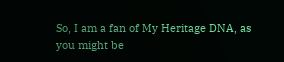So, I am a fan of My Heritage DNA, as you might be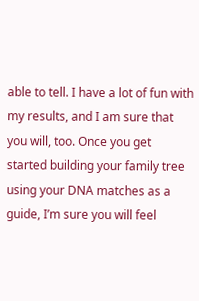able to tell. I have a lot of fun with my results, and I am sure that you will, too. Once you get started building your family tree using your DNA matches as a guide, I’m sure you will feel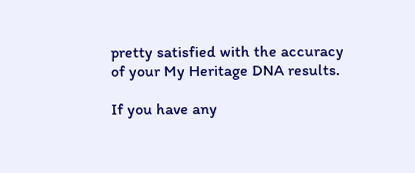pretty satisfied with the accuracy of your My Heritage DNA results.

If you have any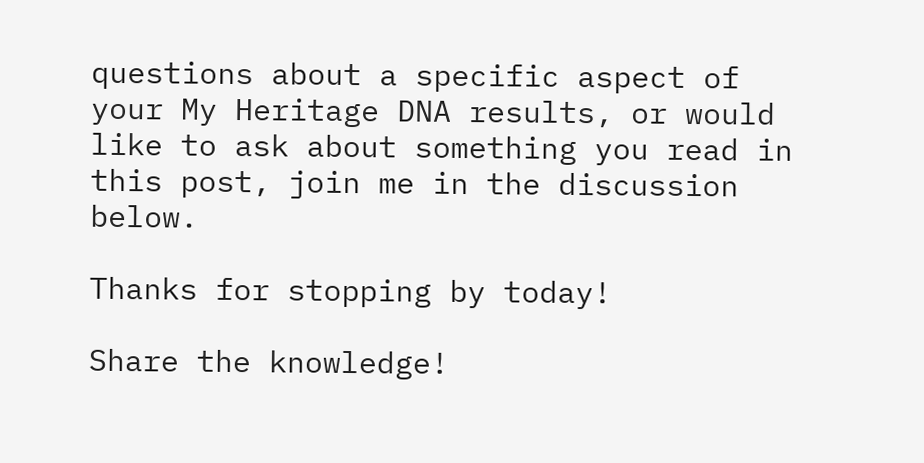questions about a specific aspect of your My Heritage DNA results, or would like to ask about something you read in this post, join me in the discussion below.

Thanks for stopping by today!

Share the knowledge!